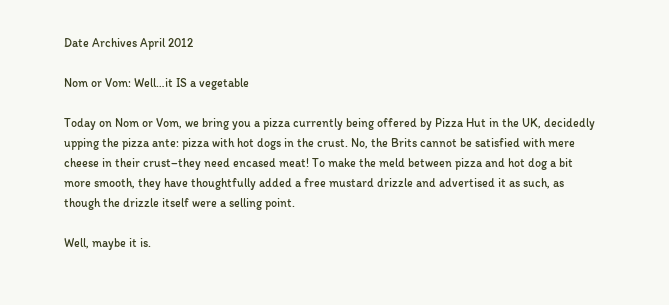Date Archives April 2012

Nom or Vom: Well…it IS a vegetable

Today on Nom or Vom, we bring you a pizza currently being offered by Pizza Hut in the UK, decidedly upping the pizza ante: pizza with hot dogs in the crust. No, the Brits cannot be satisfied with mere cheese in their crust–they need encased meat! To make the meld between pizza and hot dog a bit more smooth, they have thoughtfully added a free mustard drizzle and advertised it as such, as though the drizzle itself were a selling point.

Well, maybe it is.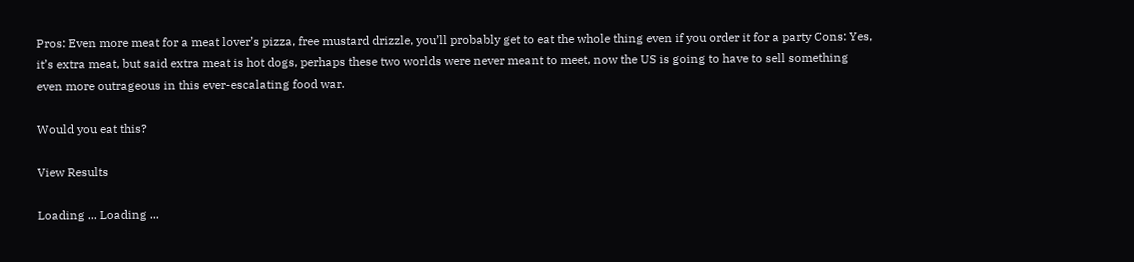Pros: Even more meat for a meat lover’s pizza, free mustard drizzle, you’ll probably get to eat the whole thing even if you order it for a party Cons: Yes, it’s extra meat, but said extra meat is hot dogs, perhaps these two worlds were never meant to meet, now the US is going to have to sell something even more outrageous in this ever-escalating food war.

Would you eat this?

View Results

Loading ... Loading ...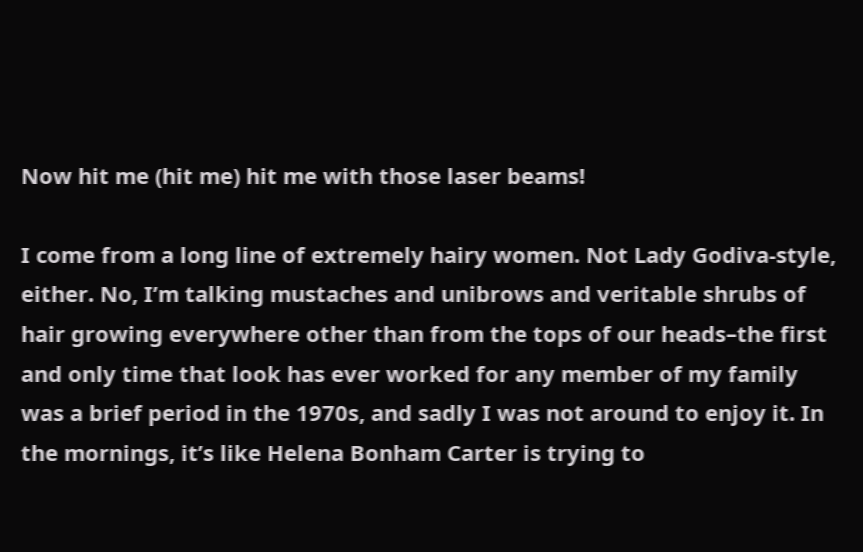Now hit me (hit me) hit me with those laser beams!

I come from a long line of extremely hairy women. Not Lady Godiva-style, either. No, I’m talking mustaches and unibrows and veritable shrubs of hair growing everywhere other than from the tops of our heads–the first and only time that look has ever worked for any member of my family was a brief period in the 1970s, and sadly I was not around to enjoy it. In the mornings, it’s like Helena Bonham Carter is trying to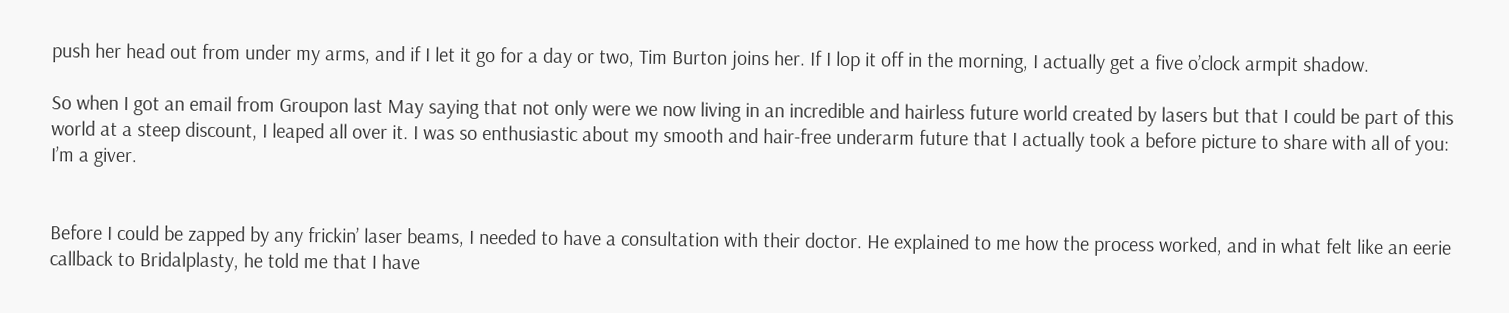push her head out from under my arms, and if I let it go for a day or two, Tim Burton joins her. If I lop it off in the morning, I actually get a five o’clock armpit shadow.

So when I got an email from Groupon last May saying that not only were we now living in an incredible and hairless future world created by lasers but that I could be part of this world at a steep discount, I leaped all over it. I was so enthusiastic about my smooth and hair-free underarm future that I actually took a before picture to share with all of you: I’m a giver.


Before I could be zapped by any frickin’ laser beams, I needed to have a consultation with their doctor. He explained to me how the process worked, and in what felt like an eerie callback to Bridalplasty, he told me that I have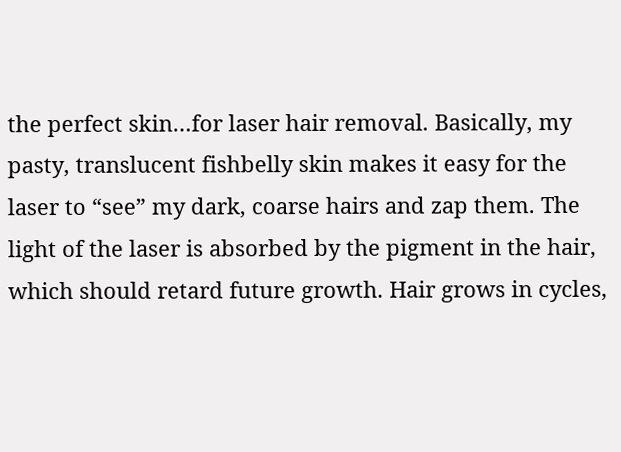the perfect skin…for laser hair removal. Basically, my pasty, translucent fishbelly skin makes it easy for the laser to “see” my dark, coarse hairs and zap them. The light of the laser is absorbed by the pigment in the hair, which should retard future growth. Hair grows in cycles,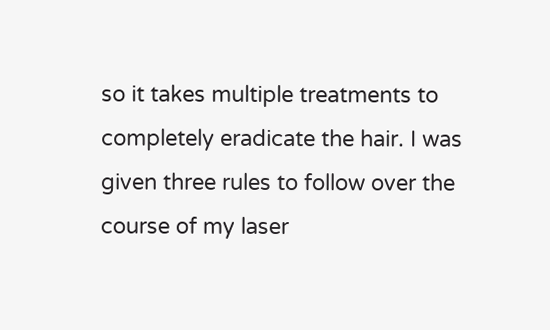so it takes multiple treatments to completely eradicate the hair. I was given three rules to follow over the course of my laser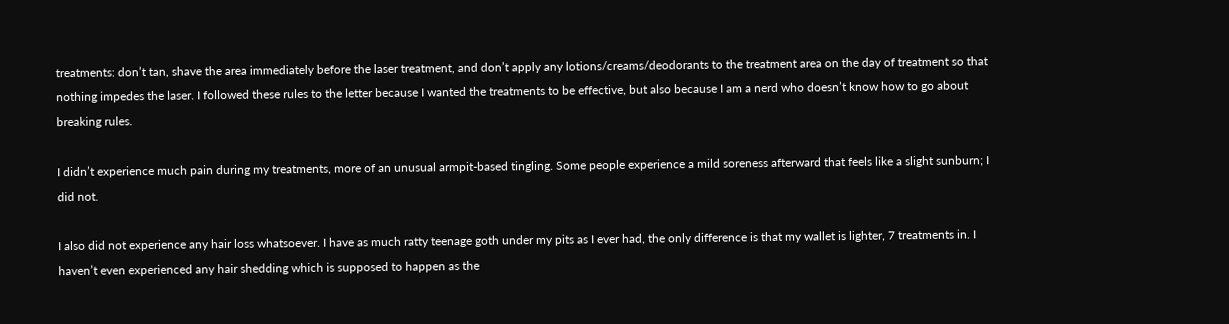treatments: don’t tan, shave the area immediately before the laser treatment, and don’t apply any lotions/creams/deodorants to the treatment area on the day of treatment so that nothing impedes the laser. I followed these rules to the letter because I wanted the treatments to be effective, but also because I am a nerd who doesn’t know how to go about breaking rules.

I didn’t experience much pain during my treatments, more of an unusual armpit-based tingling. Some people experience a mild soreness afterward that feels like a slight sunburn; I did not.

I also did not experience any hair loss whatsoever. I have as much ratty teenage goth under my pits as I ever had, the only difference is that my wallet is lighter, 7 treatments in. I haven’t even experienced any hair shedding which is supposed to happen as the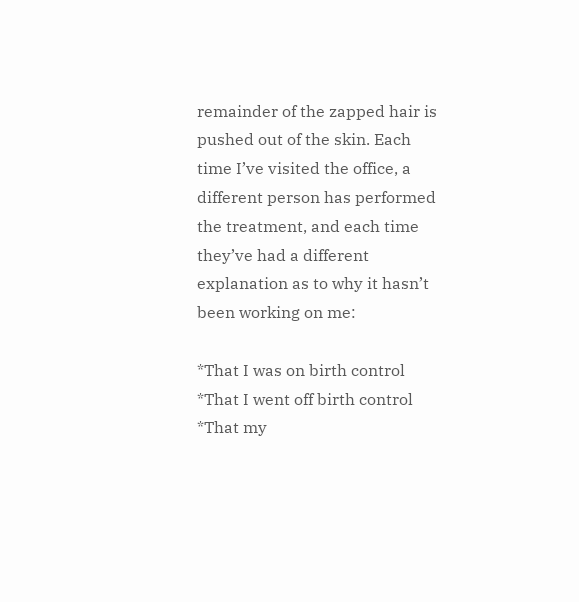remainder of the zapped hair is pushed out of the skin. Each time I’ve visited the office, a different person has performed the treatment, and each time they’ve had a different explanation as to why it hasn’t been working on me:

*That I was on birth control *That I went off birth control *That my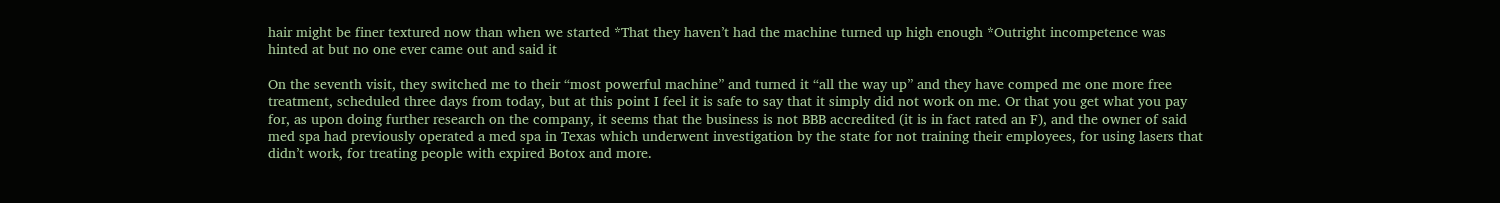hair might be finer textured now than when we started *That they haven’t had the machine turned up high enough *Outright incompetence was hinted at but no one ever came out and said it

On the seventh visit, they switched me to their “most powerful machine” and turned it “all the way up” and they have comped me one more free treatment, scheduled three days from today, but at this point I feel it is safe to say that it simply did not work on me. Or that you get what you pay for, as upon doing further research on the company, it seems that the business is not BBB accredited (it is in fact rated an F), and the owner of said med spa had previously operated a med spa in Texas which underwent investigation by the state for not training their employees, for using lasers that didn’t work, for treating people with expired Botox and more.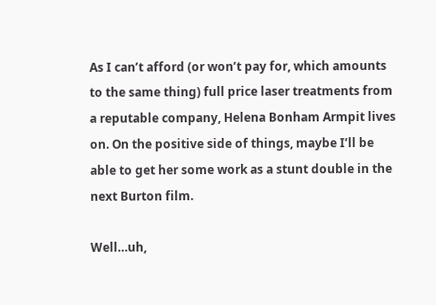As I can’t afford (or won’t pay for, which amounts to the same thing) full price laser treatments from a reputable company, Helena Bonham Armpit lives on. On the positive side of things, maybe I’ll be able to get her some work as a stunt double in the next Burton film.

Well…uh,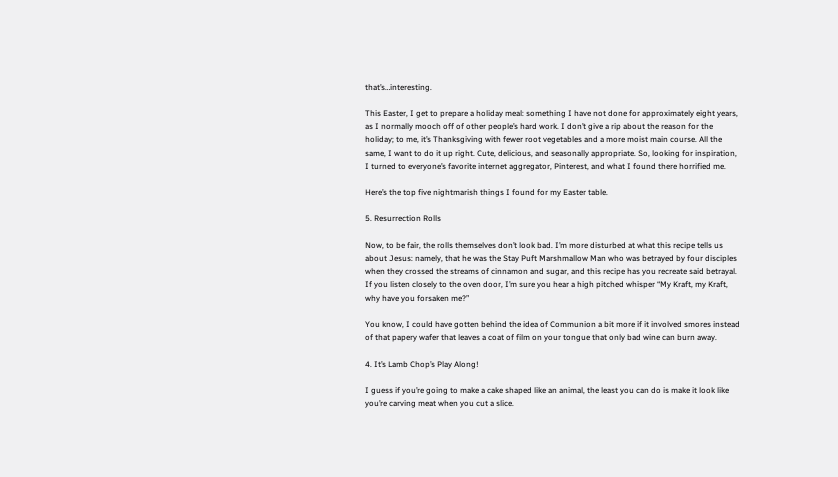that’s…interesting.

This Easter, I get to prepare a holiday meal: something I have not done for approximately eight years, as I normally mooch off of other people’s hard work. I don’t give a rip about the reason for the holiday; to me, it’s Thanksgiving with fewer root vegetables and a more moist main course. All the same, I want to do it up right. Cute, delicious, and seasonally appropriate. So, looking for inspiration, I turned to everyone’s favorite internet aggregator, Pinterest, and what I found there horrified me.

Here’s the top five nightmarish things I found for my Easter table.

5. Resurrection Rolls

Now, to be fair, the rolls themselves don’t look bad. I’m more disturbed at what this recipe tells us about Jesus: namely, that he was the Stay Puft Marshmallow Man who was betrayed by four disciples when they crossed the streams of cinnamon and sugar, and this recipe has you recreate said betrayal. If you listen closely to the oven door, I’m sure you hear a high pitched whisper “My Kraft, my Kraft, why have you forsaken me?”

You know, I could have gotten behind the idea of Communion a bit more if it involved smores instead of that papery wafer that leaves a coat of film on your tongue that only bad wine can burn away.

4. It’s Lamb Chop’s Play Along!

I guess if you’re going to make a cake shaped like an animal, the least you can do is make it look like you’re carving meat when you cut a slice.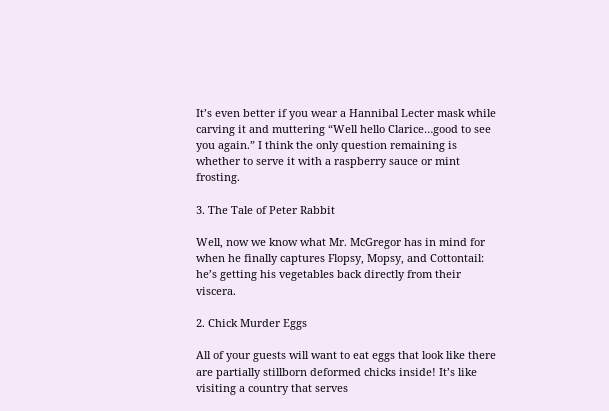It’s even better if you wear a Hannibal Lecter mask while carving it and muttering “Well hello Clarice…good to see you again.” I think the only question remaining is whether to serve it with a raspberry sauce or mint frosting.

3. The Tale of Peter Rabbit

Well, now we know what Mr. McGregor has in mind for when he finally captures Flopsy, Mopsy, and Cottontail: he’s getting his vegetables back directly from their viscera.

2. Chick Murder Eggs

All of your guests will want to eat eggs that look like there are partially stillborn deformed chicks inside! It’s like visiting a country that serves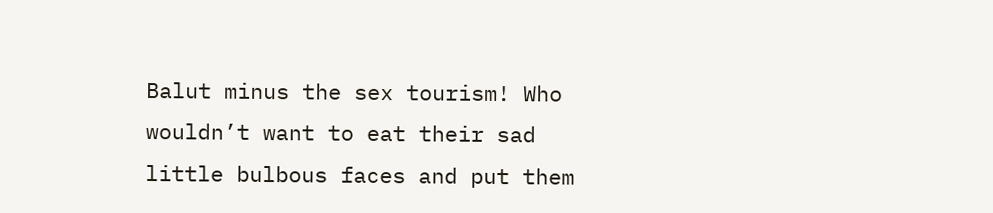Balut minus the sex tourism! Who wouldn’t want to eat their sad little bulbous faces and put them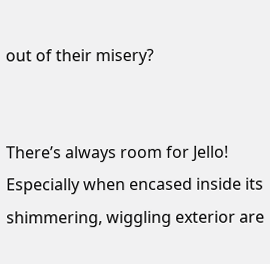out of their misery?


There’s always room for Jello! Especially when encased inside its shimmering, wiggling exterior are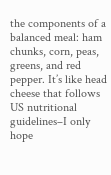the components of a balanced meal: ham chunks, corn, peas, greens, and red pepper. It’s like head cheese that follows US nutritional guidelines–I only hope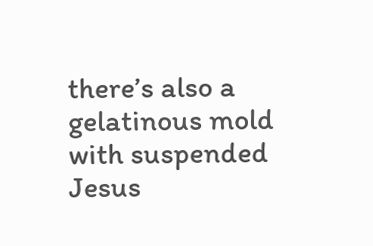there’s also a gelatinous mold with suspended Jesus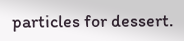particles for dessert.